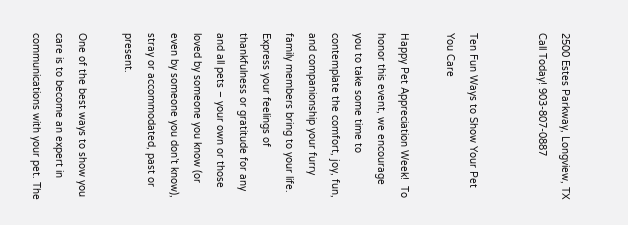2500 Estes Parkway, Longview, TX
Call Today! 903-807-0887


Ten Fun Ways to Show Your Pet You Care

Happy Pet Appreciation Week!  To honor this event, we encourage you to take some time to contemplate the comfort, joy, fun, and companionship your furry family members bring to your life.  Express your feelings of thankfulness or gratitude for any and all pets – your own or those loved by someone you know (or even by someone you don’t know), stray or accommodated, past or present.

One of the best ways to show you care is to become an expert in communications with your pet. The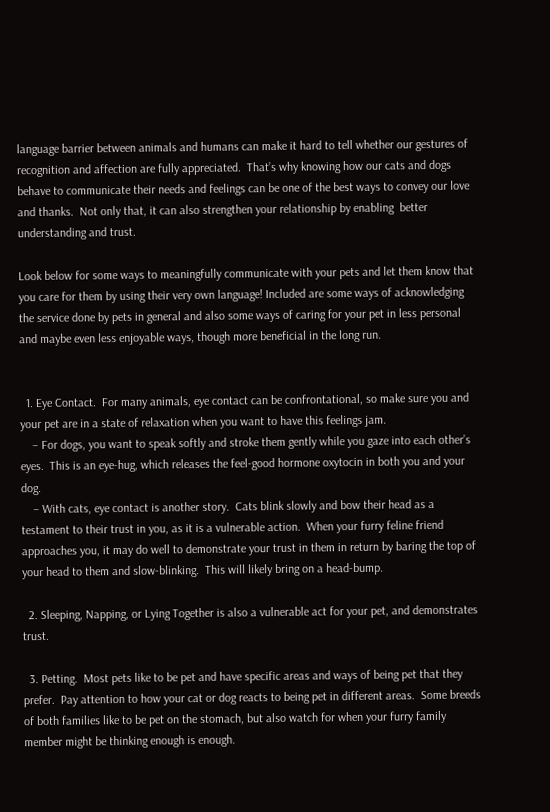language barrier between animals and humans can make it hard to tell whether our gestures of recognition and affection are fully appreciated.  That’s why knowing how our cats and dogs behave to communicate their needs and feelings can be one of the best ways to convey our love and thanks.  Not only that, it can also strengthen your relationship by enabling  better understanding and trust.

Look below for some ways to meaningfully communicate with your pets and let them know that you care for them by using their very own language! Included are some ways of acknowledging the service done by pets in general and also some ways of caring for your pet in less personal and maybe even less enjoyable ways, though more beneficial in the long run.


  1. Eye Contact.  For many animals, eye contact can be confrontational, so make sure you and your pet are in a state of relaxation when you want to have this feelings jam.
    – For dogs, you want to speak softly and stroke them gently while you gaze into each other’s eyes.  This is an eye-hug, which releases the feel-good hormone oxytocin in both you and your dog.
    – With cats, eye contact is another story.  Cats blink slowly and bow their head as a testament to their trust in you, as it is a vulnerable action.  When your furry feline friend approaches you, it may do well to demonstrate your trust in them in return by baring the top of your head to them and slow-blinking.  This will likely bring on a head-bump.

  2. Sleeping, Napping, or Lying Together is also a vulnerable act for your pet, and demonstrates trust.

  3. Petting.  Most pets like to be pet and have specific areas and ways of being pet that they prefer.  Pay attention to how your cat or dog reacts to being pet in different areas.  Some breeds of both families like to be pet on the stomach, but also watch for when your furry family member might be thinking enough is enough.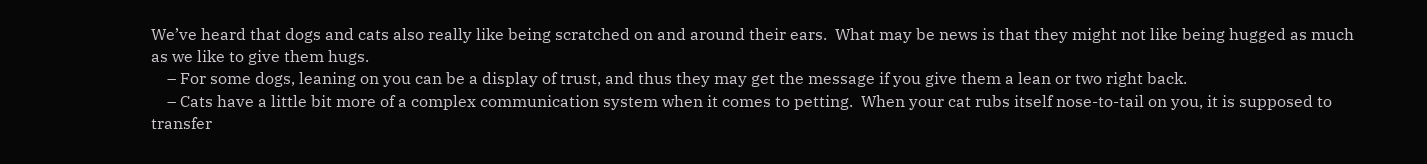We’ve heard that dogs and cats also really like being scratched on and around their ears.  What may be news is that they might not like being hugged as much as we like to give them hugs.
    – For some dogs, leaning on you can be a display of trust, and thus they may get the message if you give them a lean or two right back.
    – Cats have a little bit more of a complex communication system when it comes to petting.  When your cat rubs itself nose-to-tail on you, it is supposed to transfer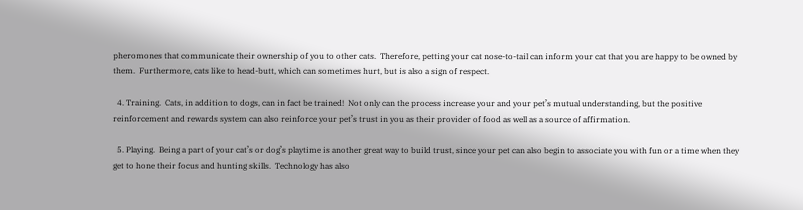pheromones that communicate their ownership of you to other cats.  Therefore, petting your cat nose-to-tail can inform your cat that you are happy to be owned by them.  Furthermore, cats like to head-butt, which can sometimes hurt, but is also a sign of respect.

  4. Training.  Cats, in addition to dogs, can in fact be trained!  Not only can the process increase your and your pet’s mutual understanding, but the positive reinforcement and rewards system can also reinforce your pet’s trust in you as their provider of food as well as a source of affirmation.

  5. Playing.  Being a part of your cat’s or dog’s playtime is another great way to build trust, since your pet can also begin to associate you with fun or a time when they get to hone their focus and hunting skills.  Technology has also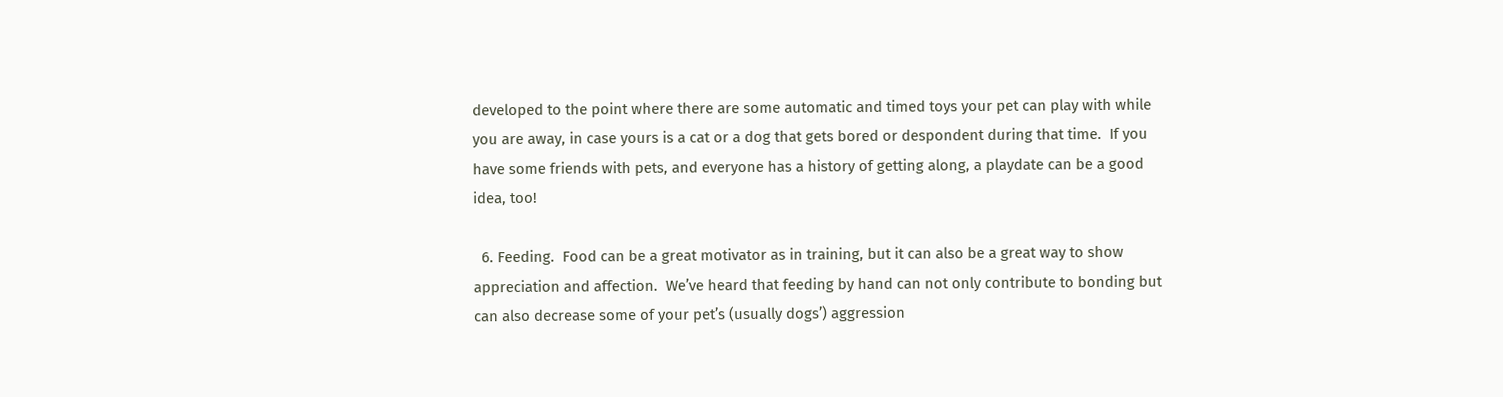developed to the point where there are some automatic and timed toys your pet can play with while you are away, in case yours is a cat or a dog that gets bored or despondent during that time.  If you have some friends with pets, and everyone has a history of getting along, a playdate can be a good idea, too!

  6. Feeding.  Food can be a great motivator as in training, but it can also be a great way to show appreciation and affection.  We’ve heard that feeding by hand can not only contribute to bonding but can also decrease some of your pet’s (usually dogs’) aggression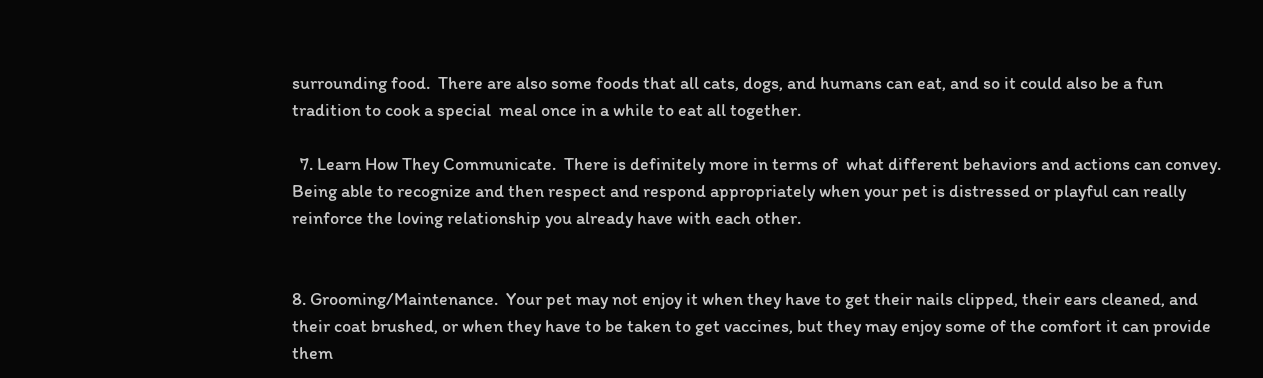surrounding food.  There are also some foods that all cats, dogs, and humans can eat, and so it could also be a fun tradition to cook a special  meal once in a while to eat all together.

  7. Learn How They Communicate.  There is definitely more in terms of  what different behaviors and actions can convey.  Being able to recognize and then respect and respond appropriately when your pet is distressed or playful can really reinforce the loving relationship you already have with each other.


8. Grooming/Maintenance.  Your pet may not enjoy it when they have to get their nails clipped, their ears cleaned, and their coat brushed, or when they have to be taken to get vaccines, but they may enjoy some of the comfort it can provide them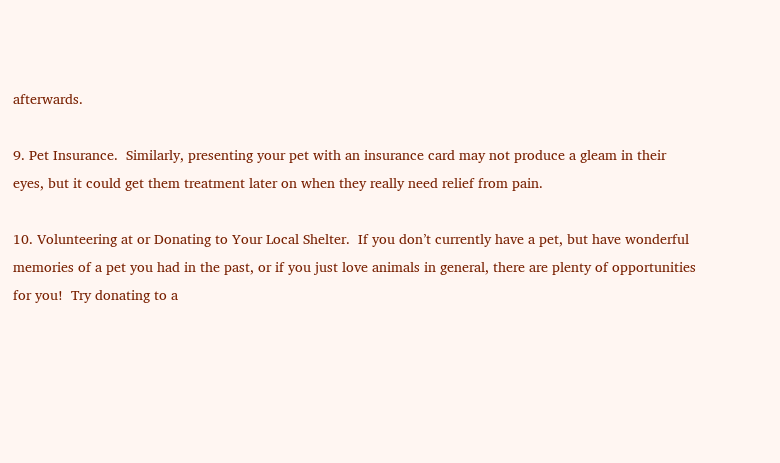afterwards.

9. Pet Insurance.  Similarly, presenting your pet with an insurance card may not produce a gleam in their eyes, but it could get them treatment later on when they really need relief from pain.

10. Volunteering at or Donating to Your Local Shelter.  If you don’t currently have a pet, but have wonderful memories of a pet you had in the past, or if you just love animals in general, there are plenty of opportunities for you!  Try donating to a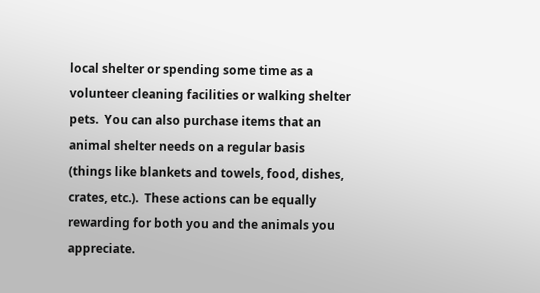local shelter or spending some time as a volunteer cleaning facilities or walking shelter pets.  You can also purchase items that an animal shelter needs on a regular basis (things like blankets and towels, food, dishes, crates, etc.).  These actions can be equally rewarding for both you and the animals you appreciate.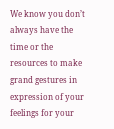We know you don’t always have the time or the resources to make grand gestures in expression of your feelings for your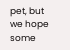pet, but we hope some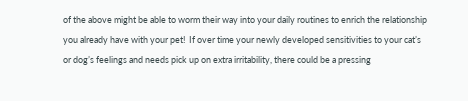of the above might be able to worm their way into your daily routines to enrich the relationship you already have with your pet!  If over time your newly developed sensitivities to your cat’s or dog’s feelings and needs pick up on extra irritability, there could be a pressing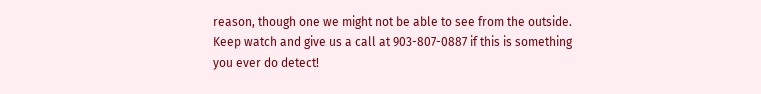reason, though one we might not be able to see from the outside.  Keep watch and give us a call at 903-807-0887 if this is something you ever do detect!